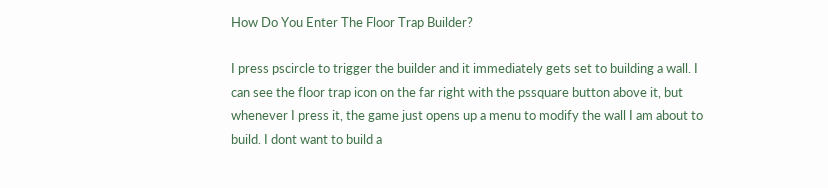How Do You Enter The Floor Trap Builder?

I press pscircle to trigger the builder and it immediately gets set to building a wall. I can see the floor trap icon on the far right with the pssquare button above it, but whenever I press it, the game just opens up a menu to modify the wall I am about to build. I dont want to build a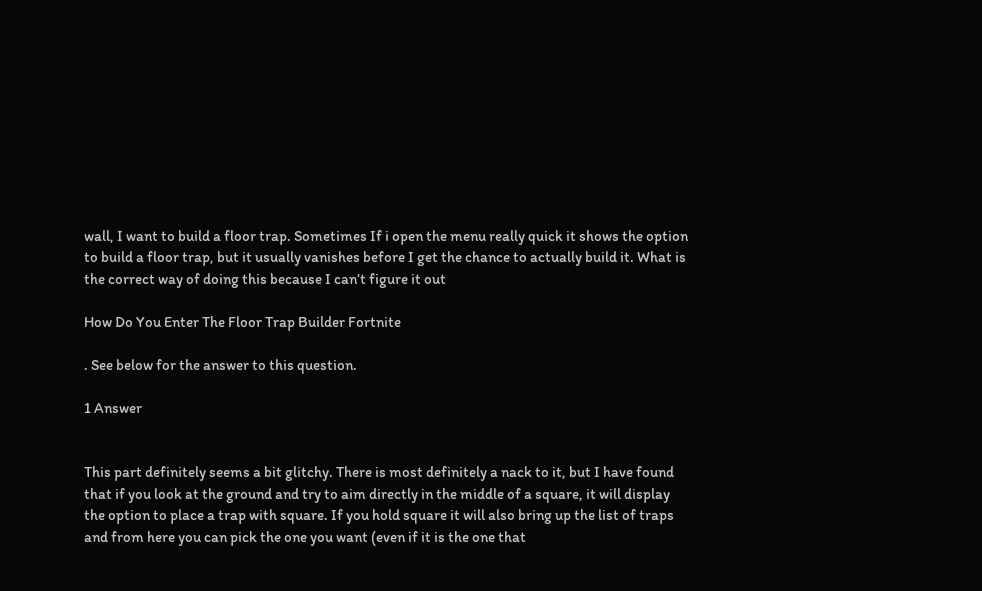wall, I want to build a floor trap. Sometimes If i open the menu really quick it shows the option to build a floor trap, but it usually vanishes before I get the chance to actually build it. What is the correct way of doing this because I can’t figure it out

How Do You Enter The Floor Trap Builder Fortnite

. See below for the answer to this question.

1 Answer


This part definitely seems a bit glitchy. There is most definitely a nack to it, but I have found that if you look at the ground and try to aim directly in the middle of a square, it will display the option to place a trap with square. If you hold square it will also bring up the list of traps and from here you can pick the one you want (even if it is the one that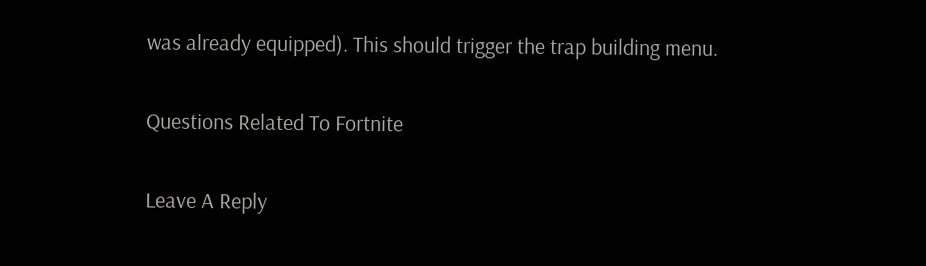was already equipped). This should trigger the trap building menu.

Questions Related To Fortnite

Leave A Reply